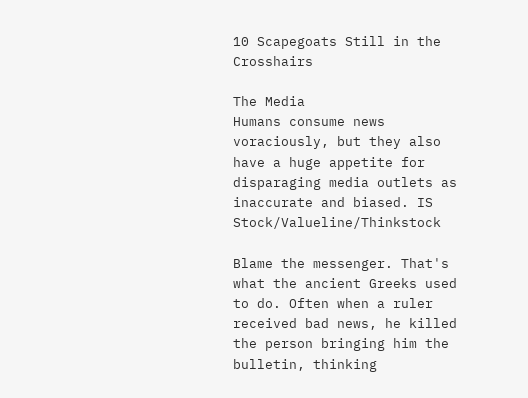10 Scapegoats Still in the Crosshairs

The Media
Humans consume news voraciously, but they also have a huge appetite for disparaging media outlets as inaccurate and biased. IS Stock/Valueline/Thinkstock

Blame the messenger. That's what the ancient Greeks used to do. Often when a ruler received bad news, he killed the person bringing him the bulletin, thinking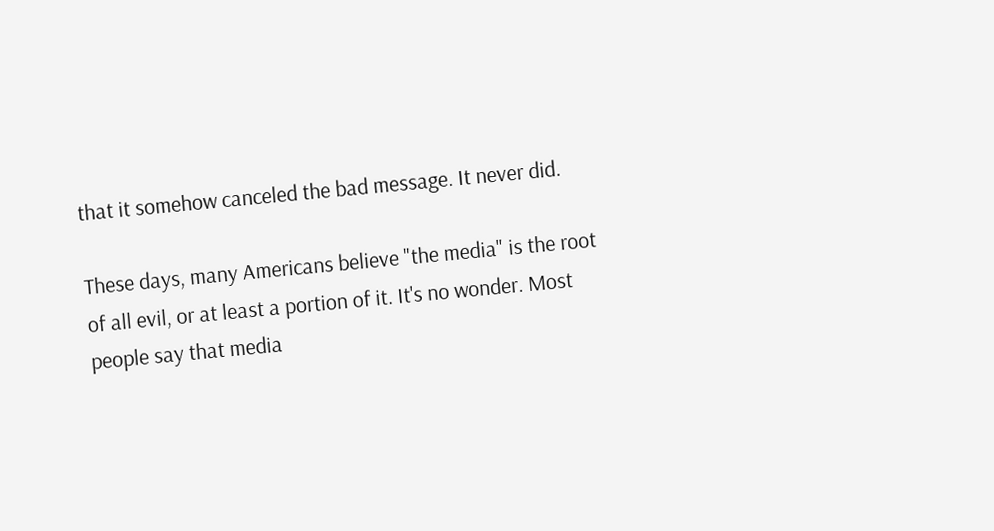that it somehow canceled the bad message. It never did.

These days, many Americans believe "the media" is the root of all evil, or at least a portion of it. It's no wonder. Most people say that media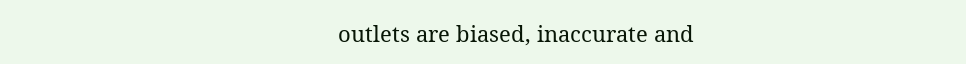outlets are biased, inaccurate and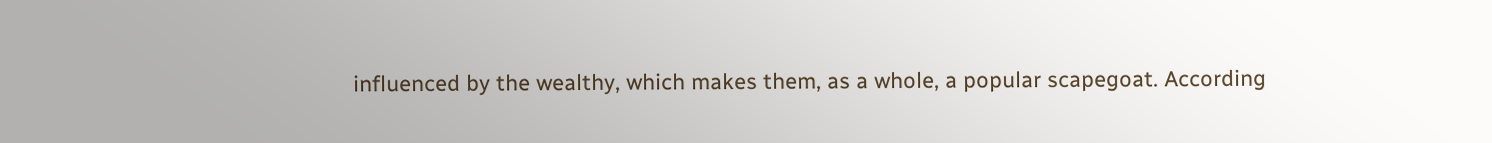influenced by the wealthy, which makes them, as a whole, a popular scapegoat. According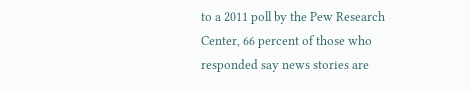to a 2011 poll by the Pew Research Center, 66 percent of those who responded say news stories are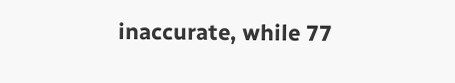inaccurate, while 77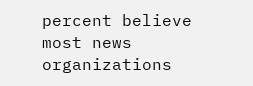percent believe most news organizations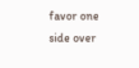favor one side over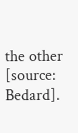the other [source: Bedard].